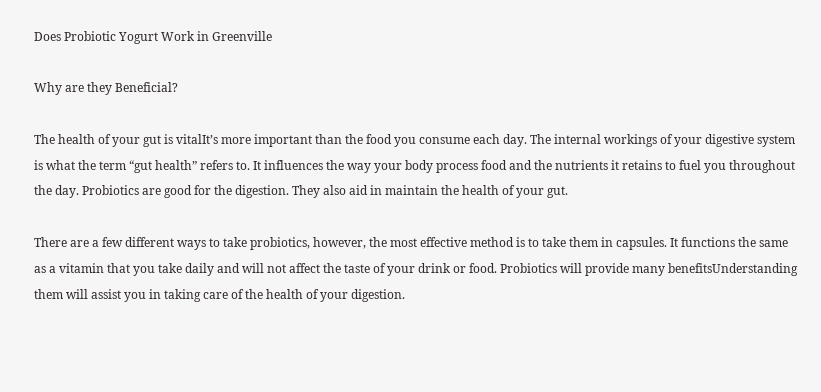Does Probiotic Yogurt Work in Greenville

Why are they Beneficial?

The health of your gut is vitalIt’s more important than the food you consume each day. The internal workings of your digestive system is what the term “gut health” refers to. It influences the way your body process food and the nutrients it retains to fuel you throughout the day. Probiotics are good for the digestion. They also aid in maintain the health of your gut.

There are a few different ways to take probiotics, however, the most effective method is to take them in capsules. It functions the same as a vitamin that you take daily and will not affect the taste of your drink or food. Probiotics will provide many benefitsUnderstanding them will assist you in taking care of the health of your digestion.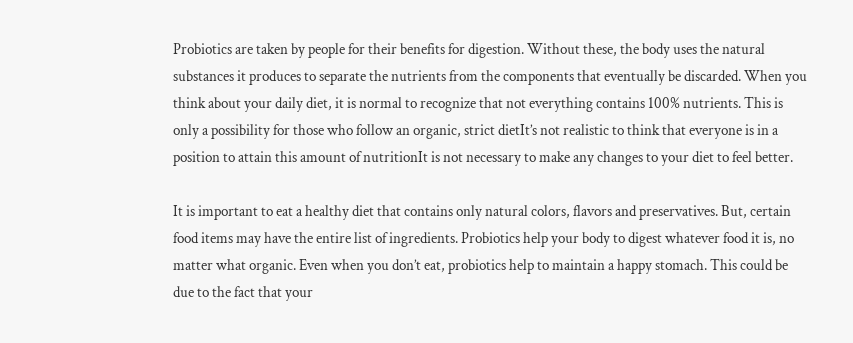Probiotics are taken by people for their benefits for digestion. Without these, the body uses the natural substances it produces to separate the nutrients from the components that eventually be discarded. When you think about your daily diet, it is normal to recognize that not everything contains 100% nutrients. This is only a possibility for those who follow an organic, strict dietIt’s not realistic to think that everyone is in a position to attain this amount of nutritionIt is not necessary to make any changes to your diet to feel better.

It is important to eat a healthy diet that contains only natural colors, flavors and preservatives. But, certain food items may have the entire list of ingredients. Probiotics help your body to digest whatever food it is, no matter what organic. Even when you don’t eat, probiotics help to maintain a happy stomach. This could be due to the fact that your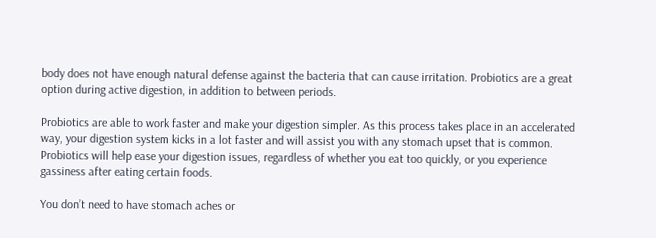body does not have enough natural defense against the bacteria that can cause irritation. Probiotics are a great option during active digestion, in addition to between periods.

Probiotics are able to work faster and make your digestion simpler. As this process takes place in an accelerated way, your digestion system kicks in a lot faster and will assist you with any stomach upset that is common. Probiotics will help ease your digestion issues, regardless of whether you eat too quickly, or you experience gassiness after eating certain foods.

You don’t need to have stomach aches or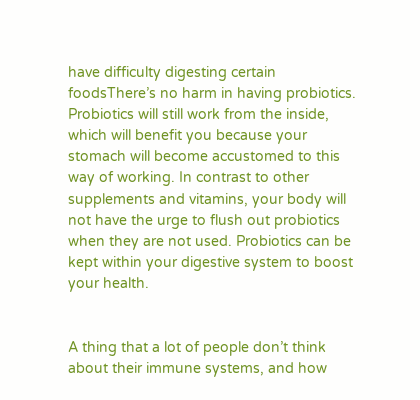have difficulty digesting certain foodsThere’s no harm in having probiotics. Probiotics will still work from the inside, which will benefit you because your stomach will become accustomed to this way of working. In contrast to other supplements and vitamins, your body will not have the urge to flush out probiotics when they are not used. Probiotics can be kept within your digestive system to boost your health.


A thing that a lot of people don’t think about their immune systems, and how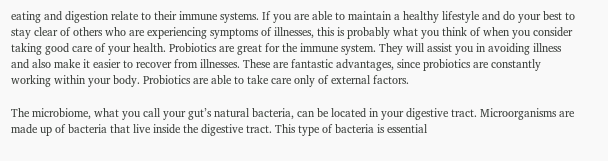eating and digestion relate to their immune systems. If you are able to maintain a healthy lifestyle and do your best to stay clear of others who are experiencing symptoms of illnesses, this is probably what you think of when you consider taking good care of your health. Probiotics are great for the immune system. They will assist you in avoiding illness and also make it easier to recover from illnesses. These are fantastic advantages, since probiotics are constantly working within your body. Probiotics are able to take care only of external factors.

The microbiome, what you call your gut’s natural bacteria, can be located in your digestive tract. Microorganisms are made up of bacteria that live inside the digestive tract. This type of bacteria is essential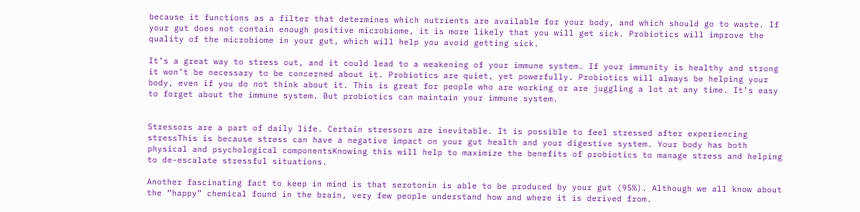because it functions as a filter that determines which nutrients are available for your body, and which should go to waste. If your gut does not contain enough positive microbiome, it is more likely that you will get sick. Probiotics will improve the quality of the microbiome in your gut, which will help you avoid getting sick.

It’s a great way to stress out, and it could lead to a weakening of your immune system. If your immunity is healthy and strong it won’t be necessary to be concerned about it. Probiotics are quiet, yet powerfully. Probiotics will always be helping your body, even if you do not think about it. This is great for people who are working or are juggling a lot at any time. It’s easy to forget about the immune system. But probiotics can maintain your immune system.


Stressors are a part of daily life. Certain stressors are inevitable. It is possible to feel stressed after experiencing stressThis is because stress can have a negative impact on your gut health and your digestive system. Your body has both physical and psychological componentsKnowing this will help to maximize the benefits of probiotics to manage stress and helping to de-escalate stressful situations.

Another fascinating fact to keep in mind is that serotonin is able to be produced by your gut (95%). Although we all know about the “happy” chemical found in the brain, very few people understand how and where it is derived from.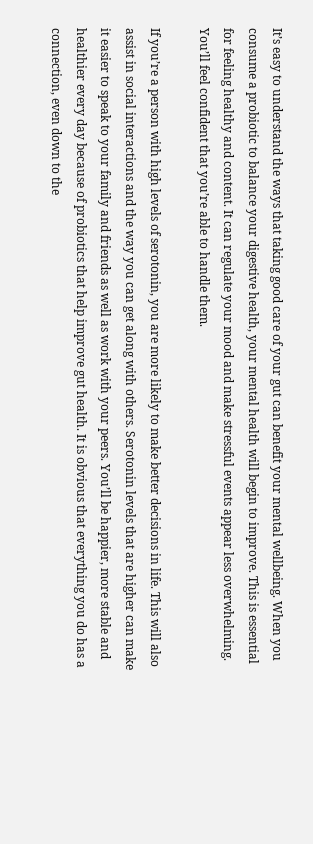It’s easy to understand the ways that taking good care of your gut can benefit your mental wellbeing. When you consume a probiotic to balance your digestive health, your mental health will begin to improve. This is essential for feeling healthy and content. It can regulate your mood and make stressful events appear less overwhelming. You’ll feel confident that you’re able to handle them.

If you’re a person with high levels of serotonin, you are more likely to make better decisions in life. This will also assist in social interactions and the way you can get along with others. Serotonin levels that are higher can make it easier to speak to your family and friends as well as work with your peers. You’ll be happier, more stable and healthier every day because of probiotics that help improve gut health. It is obvious that everything you do has a connection, even down to the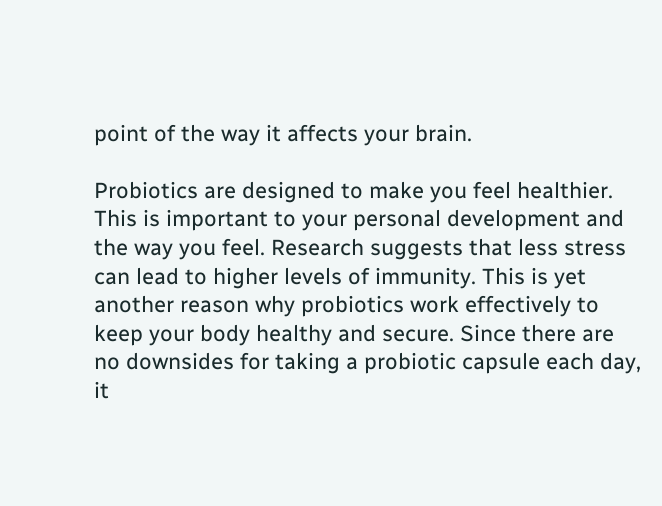point of the way it affects your brain.

Probiotics are designed to make you feel healthier. This is important to your personal development and the way you feel. Research suggests that less stress can lead to higher levels of immunity. This is yet another reason why probiotics work effectively to keep your body healthy and secure. Since there are no downsides for taking a probiotic capsule each day, it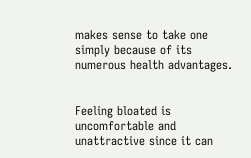makes sense to take one simply because of its numerous health advantages.


Feeling bloated is uncomfortable and unattractive since it can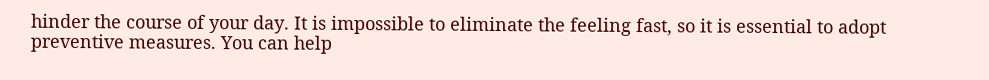hinder the course of your day. It is impossible to eliminate the feeling fast, so it is essential to adopt preventive measures. You can help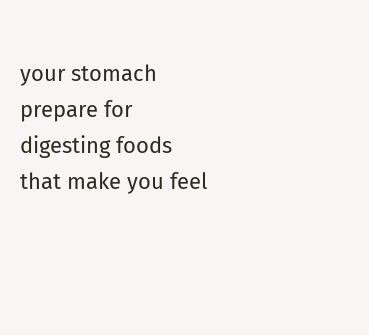your stomach prepare for digesting foods that make you feel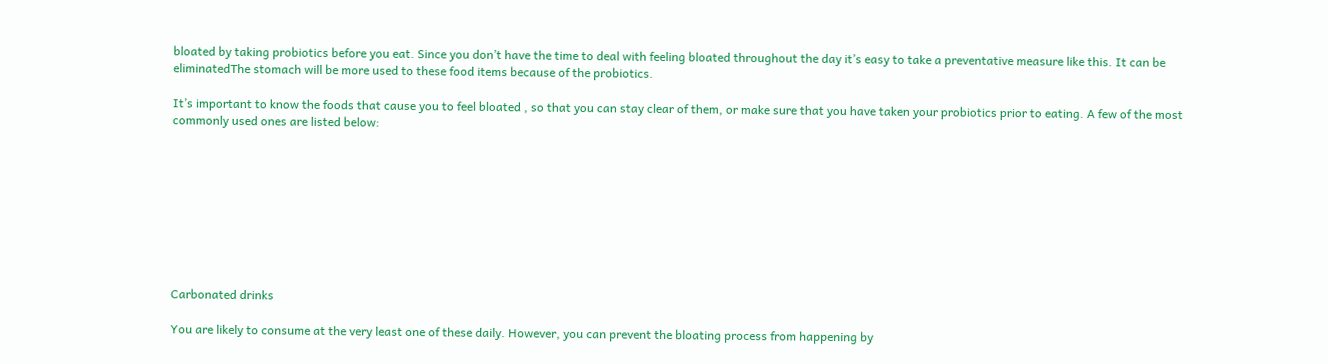bloated by taking probiotics before you eat. Since you don’t have the time to deal with feeling bloated throughout the day it’s easy to take a preventative measure like this. It can be eliminatedThe stomach will be more used to these food items because of the probiotics.

It’s important to know the foods that cause you to feel bloated , so that you can stay clear of them, or make sure that you have taken your probiotics prior to eating. A few of the most commonly used ones are listed below:









Carbonated drinks

You are likely to consume at the very least one of these daily. However, you can prevent the bloating process from happening by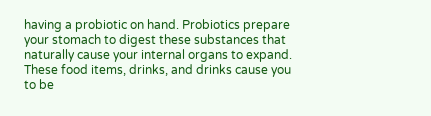having a probiotic on hand. Probiotics prepare your stomach to digest these substances that naturally cause your internal organs to expand. These food items, drinks, and drinks cause you to be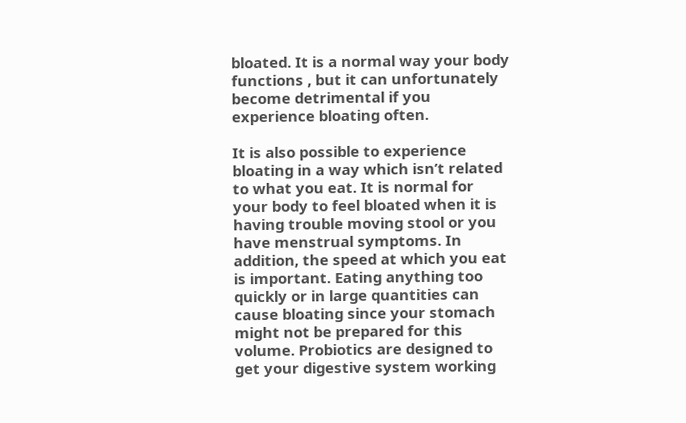bloated. It is a normal way your body functions , but it can unfortunately become detrimental if you experience bloating often.

It is also possible to experience bloating in a way which isn’t related to what you eat. It is normal for your body to feel bloated when it is having trouble moving stool or you have menstrual symptoms. In addition, the speed at which you eat is important. Eating anything too quickly or in large quantities can cause bloating since your stomach might not be prepared for this volume. Probiotics are designed to get your digestive system working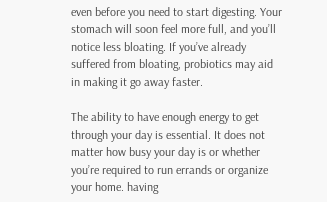even before you need to start digesting. Your stomach will soon feel more full, and you’ll notice less bloating. If you’ve already suffered from bloating, probiotics may aid in making it go away faster.

The ability to have enough energy to get through your day is essential. It does not matter how busy your day is or whether you’re required to run errands or organize your home. having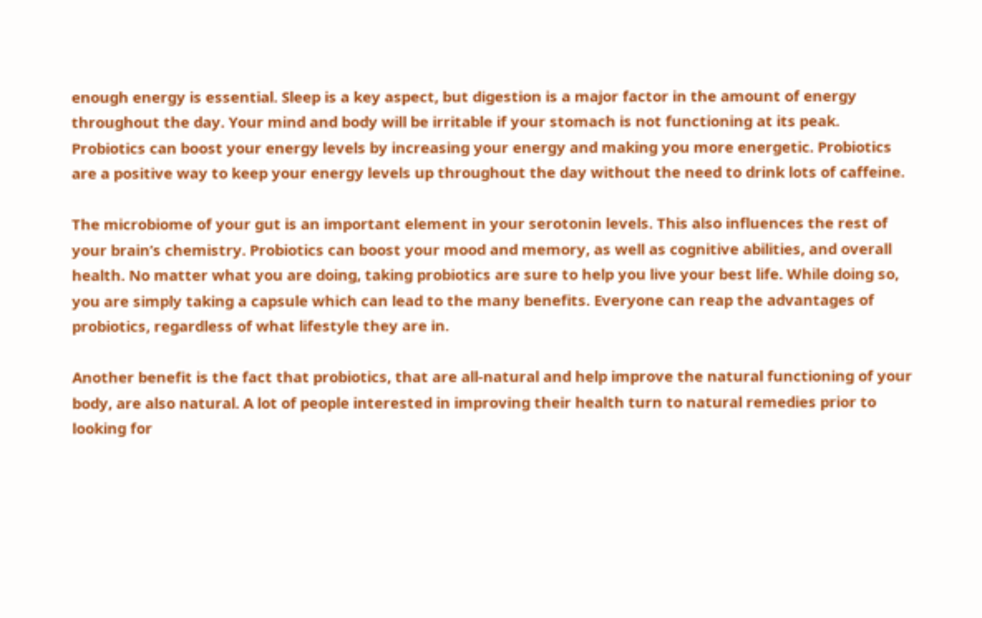enough energy is essential. Sleep is a key aspect, but digestion is a major factor in the amount of energy throughout the day. Your mind and body will be irritable if your stomach is not functioning at its peak. Probiotics can boost your energy levels by increasing your energy and making you more energetic. Probiotics are a positive way to keep your energy levels up throughout the day without the need to drink lots of caffeine.

The microbiome of your gut is an important element in your serotonin levels. This also influences the rest of your brain’s chemistry. Probiotics can boost your mood and memory, as well as cognitive abilities, and overall health. No matter what you are doing, taking probiotics are sure to help you live your best life. While doing so, you are simply taking a capsule which can lead to the many benefits. Everyone can reap the advantages of probiotics, regardless of what lifestyle they are in.

Another benefit is the fact that probiotics, that are all-natural and help improve the natural functioning of your body, are also natural. A lot of people interested in improving their health turn to natural remedies prior to looking for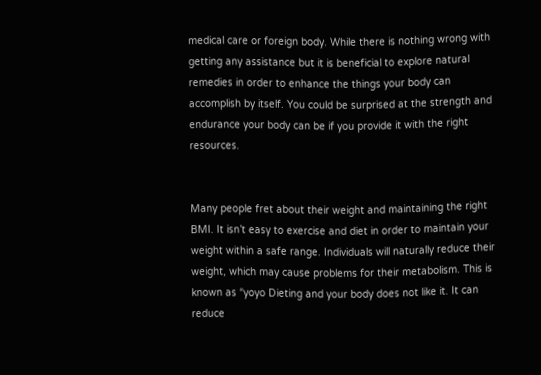medical care or foreign body. While there is nothing wrong with getting any assistance but it is beneficial to explore natural remedies in order to enhance the things your body can accomplish by itself. You could be surprised at the strength and endurance your body can be if you provide it with the right resources.


Many people fret about their weight and maintaining the right BMI. It isn’t easy to exercise and diet in order to maintain your weight within a safe range. Individuals will naturally reduce their weight, which may cause problems for their metabolism. This is known as “yoyo Dieting and your body does not like it. It can reduce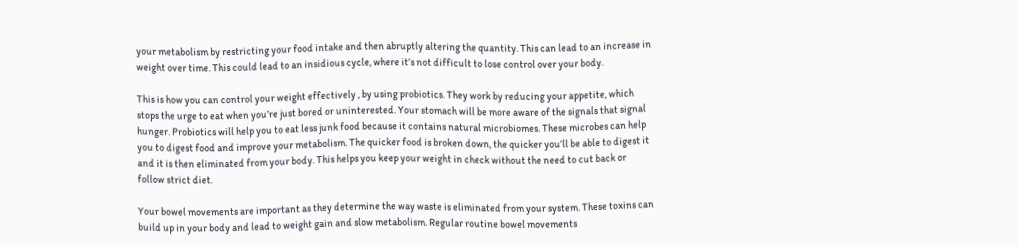your metabolism by restricting your food intake and then abruptly altering the quantity. This can lead to an increase in weight over time. This could lead to an insidious cycle, where it’s not difficult to lose control over your body.

This is how you can control your weight effectively , by using probiotics. They work by reducing your appetite, which stops the urge to eat when you’re just bored or uninterested. Your stomach will be more aware of the signals that signal hunger. Probiotics will help you to eat less junk food because it contains natural microbiomes. These microbes can help you to digest food and improve your metabolism. The quicker food is broken down, the quicker you’ll be able to digest it and it is then eliminated from your body. This helps you keep your weight in check without the need to cut back or follow strict diet.

Your bowel movements are important as they determine the way waste is eliminated from your system. These toxins can build up in your body and lead to weight gain and slow metabolism. Regular routine bowel movements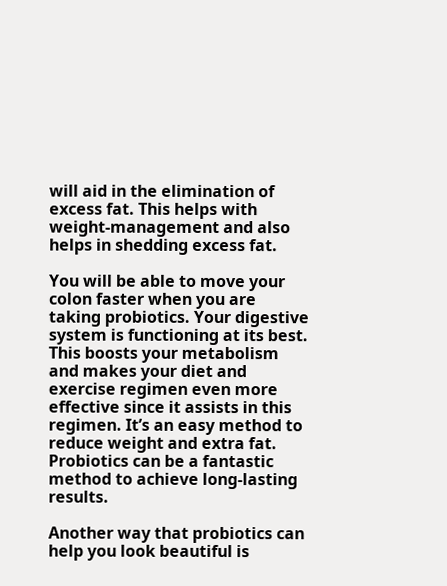will aid in the elimination of excess fat. This helps with weight-management and also helps in shedding excess fat.

You will be able to move your colon faster when you are taking probiotics. Your digestive system is functioning at its best. This boosts your metabolism and makes your diet and exercise regimen even more effective since it assists in this regimen. It’s an easy method to reduce weight and extra fat. Probiotics can be a fantastic method to achieve long-lasting results.

Another way that probiotics can help you look beautiful is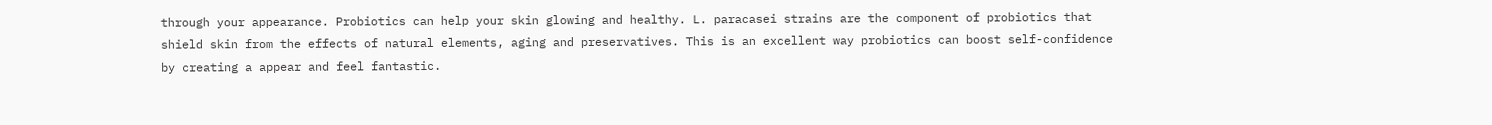through your appearance. Probiotics can help your skin glowing and healthy. L. paracasei strains are the component of probiotics that shield skin from the effects of natural elements, aging and preservatives. This is an excellent way probiotics can boost self-confidence by creating a appear and feel fantastic.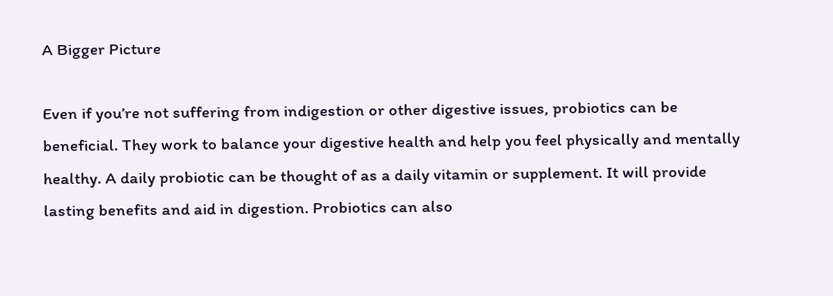A Bigger Picture

Even if you’re not suffering from indigestion or other digestive issues, probiotics can be beneficial. They work to balance your digestive health and help you feel physically and mentally healthy. A daily probiotic can be thought of as a daily vitamin or supplement. It will provide lasting benefits and aid in digestion. Probiotics can also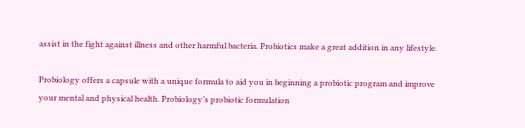assist in the fight against illness and other harmful bacteria. Probiotics make a great addition in any lifestyle.

Probiology offers a capsule with a unique formula to aid you in beginning a probiotic program and improve your mental and physical health. Probiology’s probiotic formulation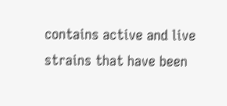contains active and live strains that have been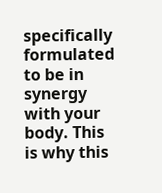specifically formulated to be in synergy with your body. This is why this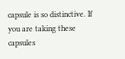capsule is so distinctive. If you are taking these capsules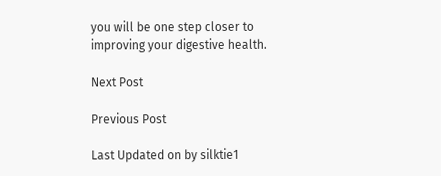you will be one step closer to improving your digestive health.

Next Post

Previous Post

Last Updated on by silktie1